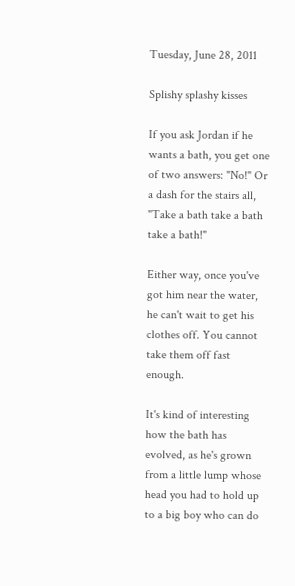Tuesday, June 28, 2011

Splishy splashy kisses

If you ask Jordan if he wants a bath, you get one of two answers: "No!" Or a dash for the stairs all, "Take a bath take a bath take a bath!"

Either way, once you've got him near the water, he can't wait to get his clothes off. You cannot take them off fast enough.

It's kind of interesting how the bath has evolved, as he's grown from a little lump whose head you had to hold up to a big boy who can do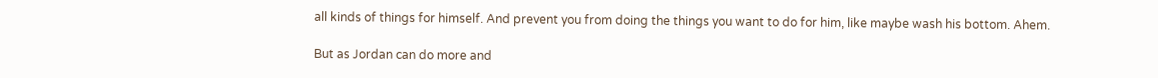all kinds of things for himself. And prevent you from doing the things you want to do for him, like maybe wash his bottom. Ahem.

But as Jordan can do more and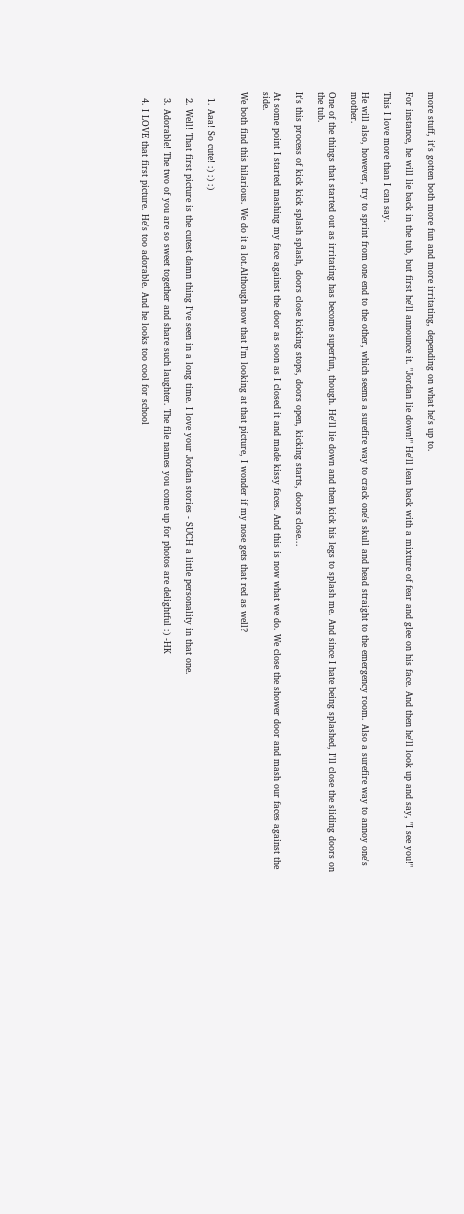more stuff, it's gotten both more fun and more irritating, depending on what he's up to.

For instance, he will lie back in the tub, but first he'll announce it. "Jordan lie down!" He'll lean back with a mixture of fear and glee on his face. And then he'll look up and say, "I see you!"

This I love more than I can say.

He will also, however, try to sprint from one end to the other, which seems a surefire way to crack one's skull and head straight to the emergency room. Also a surefire way to annoy one's mother.

One of the things that started out as irritating has become superfun, though. He'll lie down and then kick his legs to splash me. And since I hate being splashed, I'll close the sliding doors on the tub.

It's this process of kick kick splash splash, doors close kicking stops, doors open, kicking starts, doors close...

At some point I started mashing my face against the door as soon as I closed it and made kissy faces. And this is now what we do. We close the shower door and mash our faces against the side.

We both find this hilarious. We do it a lot.Although now that I'm looking at that picture, I wonder if my nose gets that red as well?


  1. Aaa! So cute! :) :) :)

  2. Well! That first picture is the cutest damn thing I've seen in a long time. I love your Jordan stories - SUCH a little personality in that one.

  3. Adorable! The two of you are so sweet together and share such laughter. The file names you come up for photos are delightful :) -HK

  4. I LOVE that first picture. He's too adorable. And he looks too cool for school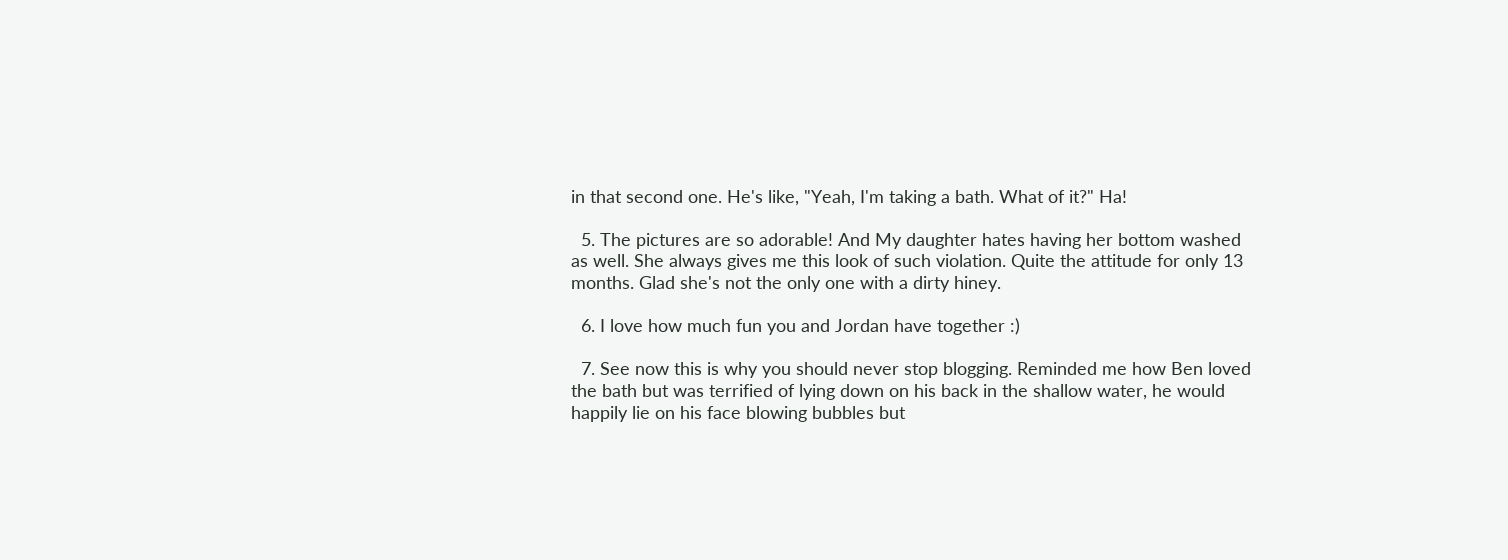in that second one. He's like, "Yeah, I'm taking a bath. What of it?" Ha!

  5. The pictures are so adorable! And My daughter hates having her bottom washed as well. She always gives me this look of such violation. Quite the attitude for only 13 months. Glad she's not the only one with a dirty hiney.

  6. I love how much fun you and Jordan have together :)

  7. See now this is why you should never stop blogging. Reminded me how Ben loved the bath but was terrified of lying down on his back in the shallow water, he would happily lie on his face blowing bubbles but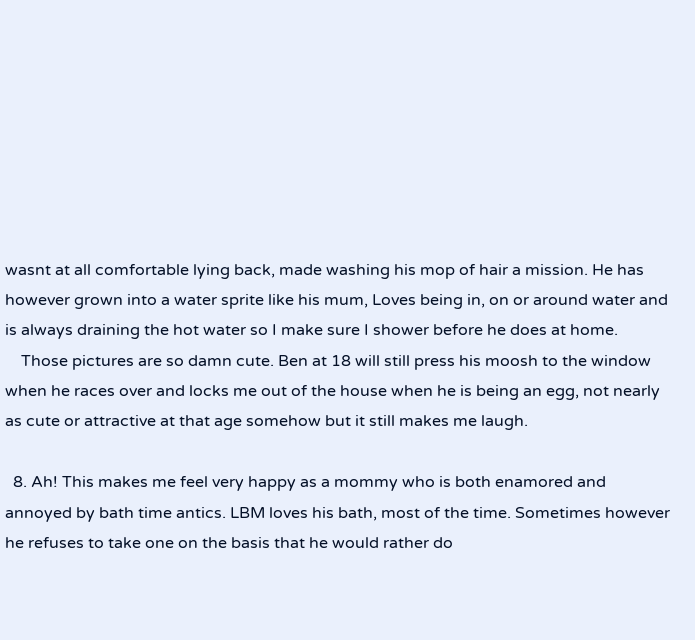wasnt at all comfortable lying back, made washing his mop of hair a mission. He has however grown into a water sprite like his mum, Loves being in, on or around water and is always draining the hot water so I make sure I shower before he does at home.
    Those pictures are so damn cute. Ben at 18 will still press his moosh to the window when he races over and locks me out of the house when he is being an egg, not nearly as cute or attractive at that age somehow but it still makes me laugh.

  8. Ah! This makes me feel very happy as a mommy who is both enamored and annoyed by bath time antics. LBM loves his bath, most of the time. Sometimes however he refuses to take one on the basis that he would rather do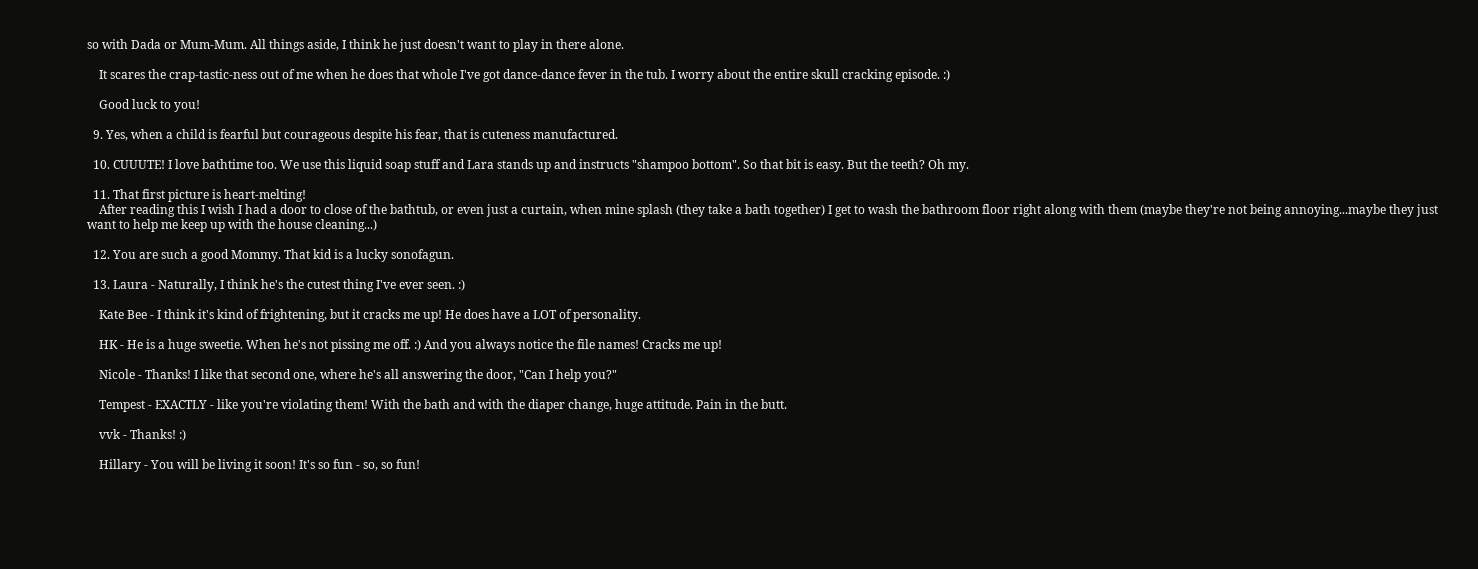so with Dada or Mum-Mum. All things aside, I think he just doesn't want to play in there alone.

    It scares the crap-tastic-ness out of me when he does that whole I've got dance-dance fever in the tub. I worry about the entire skull cracking episode. :)

    Good luck to you!

  9. Yes, when a child is fearful but courageous despite his fear, that is cuteness manufactured.

  10. CUUUTE! I love bathtime too. We use this liquid soap stuff and Lara stands up and instructs "shampoo bottom". So that bit is easy. But the teeth? Oh my.

  11. That first picture is heart-melting!
    After reading this I wish I had a door to close of the bathtub, or even just a curtain, when mine splash (they take a bath together) I get to wash the bathroom floor right along with them (maybe they're not being annoying...maybe they just want to help me keep up with the house cleaning...)

  12. You are such a good Mommy. That kid is a lucky sonofagun.

  13. Laura - Naturally, I think he's the cutest thing I've ever seen. :)

    Kate Bee - I think it's kind of frightening, but it cracks me up! He does have a LOT of personality.

    HK - He is a huge sweetie. When he's not pissing me off. :) And you always notice the file names! Cracks me up!

    Nicole - Thanks! I like that second one, where he's all answering the door, "Can I help you?"

    Tempest - EXACTLY - like you're violating them! With the bath and with the diaper change, huge attitude. Pain in the butt.

    vvk - Thanks! :)

    Hillary - You will be living it soon! It's so fun - so, so fun!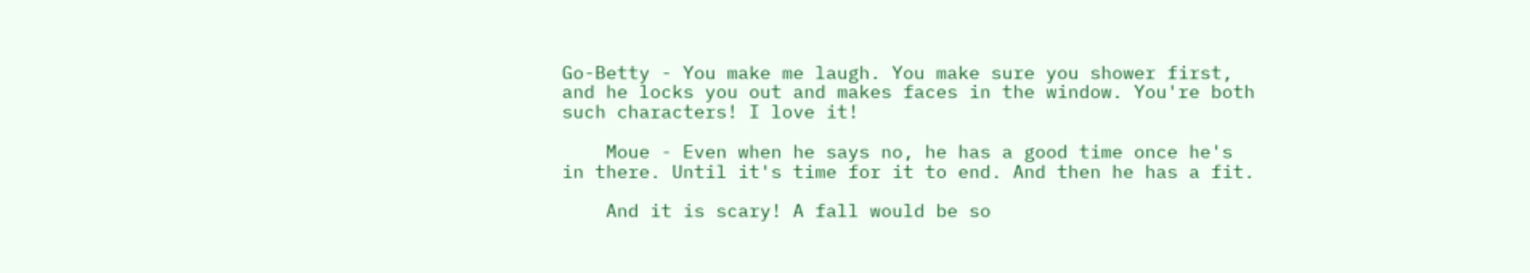Go-Betty - You make me laugh. You make sure you shower first, and he locks you out and makes faces in the window. You're both such characters! I love it!

    Moue - Even when he says no, he has a good time once he's in there. Until it's time for it to end. And then he has a fit.

    And it is scary! A fall would be so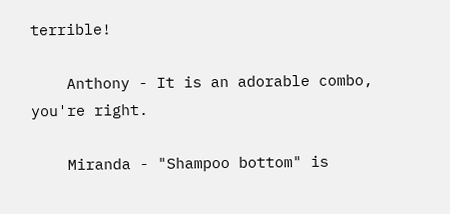terrible!

    Anthony - It is an adorable combo, you're right.

    Miranda - "Shampoo bottom" is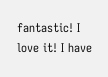fantastic! I love it! I have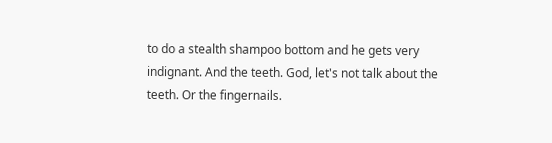to do a stealth shampoo bottom and he gets very indignant. And the teeth. God, let's not talk about the teeth. Or the fingernails.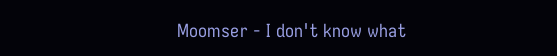Moomser - I don't know what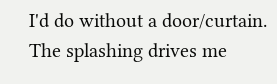I'd do without a door/curtain. The splashing drives me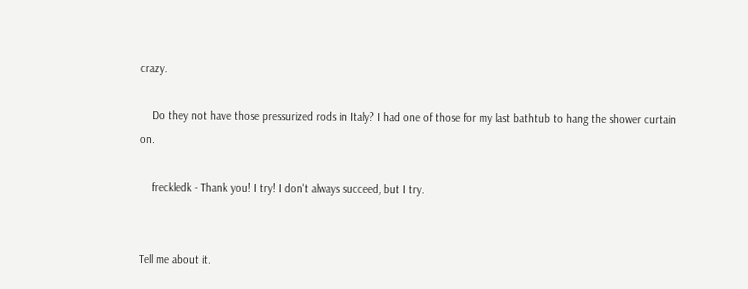crazy.

    Do they not have those pressurized rods in Italy? I had one of those for my last bathtub to hang the shower curtain on.

    freckledk - Thank you! I try! I don't always succeed, but I try.


Tell me about it.